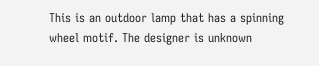This is an outdoor lamp that has a spinning wheel motif. The designer is unknown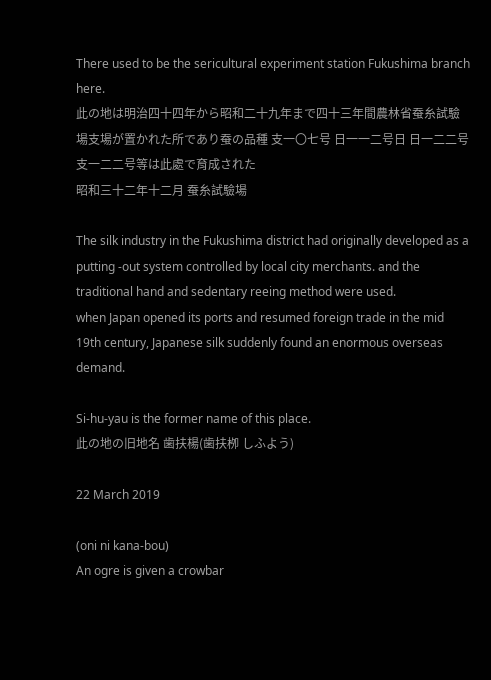There used to be the sericultural experiment station Fukushima branch here.
此の地は明治四十四年から昭和二十九年まで四十三年間農林省蚕糸試驗場支場が置かれた所であり蚕の品種 支一〇七号 日一一二号日 日一二二号 支一二二号等は此處で育成された
昭和三十二年十二月 蚕糸試驗場

The silk industry in the Fukushima district had originally developed as a putting -out system controlled by local city merchants. and the traditional hand and sedentary reeing method were used.
when Japan opened its ports and resumed foreign trade in the mid 19th century, Japanese silk suddenly found an enormous overseas demand.

Si-hu-yau is the former name of this place.
此の地の旧地名 歯扶楊(歯扶栁 しふよう)

22 March 2019

(oni ni kana-bou)
An ogre is given a crowbar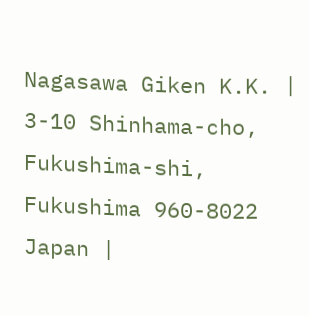Nagasawa Giken K.K. | 3-10 Shinhama-cho, Fukushima-shi, Fukushima 960-8022 Japan |